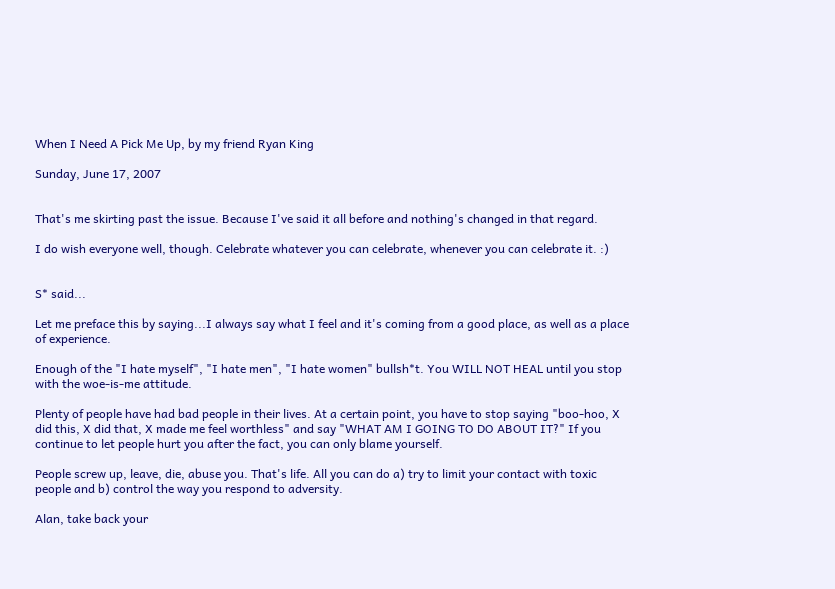When I Need A Pick Me Up, by my friend Ryan King

Sunday, June 17, 2007


That's me skirting past the issue. Because I've said it all before and nothing's changed in that regard.

I do wish everyone well, though. Celebrate whatever you can celebrate, whenever you can celebrate it. :)


S* said...

Let me preface this by saying...I always say what I feel and it's coming from a good place, as well as a place of experience.

Enough of the "I hate myself", "I hate men", "I hate women" bullsh*t. You WILL NOT HEAL until you stop with the woe-is-me attitude.

Plenty of people have had bad people in their lives. At a certain point, you have to stop saying "boo-hoo, X did this, X did that, X made me feel worthless" and say "WHAT AM I GOING TO DO ABOUT IT?" If you continue to let people hurt you after the fact, you can only blame yourself.

People screw up, leave, die, abuse you. That's life. All you can do a) try to limit your contact with toxic people and b) control the way you respond to adversity.

Alan, take back your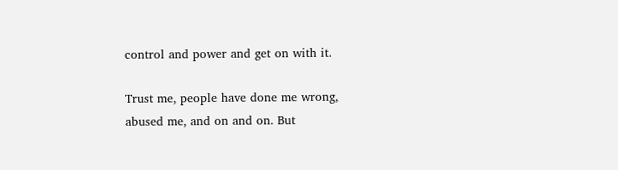control and power and get on with it.

Trust me, people have done me wrong, abused me, and on and on. But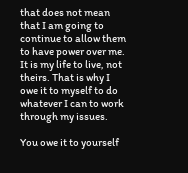that does not mean that I am going to continue to allow them to have power over me. It is my life to live, not theirs. That is why I owe it to myself to do whatever I can to work through my issues.

You owe it to yourself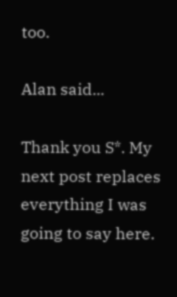too.

Alan said...

Thank you S*. My next post replaces everything I was going to say here.